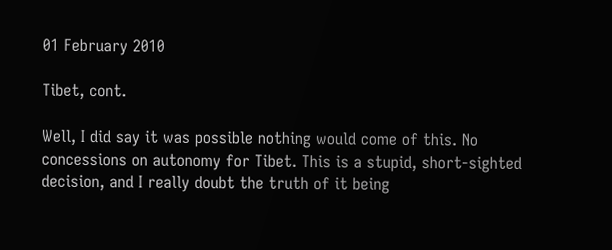01 February 2010

Tibet, cont.

Well, I did say it was possible nothing would come of this. No concessions on autonomy for Tibet. This is a stupid, short-sighted decision, and I really doubt the truth of it being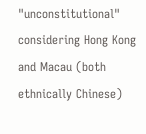"unconstitutional" considering Hong Kong and Macau (both ethnically Chinese)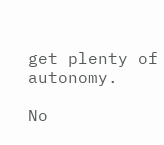get plenty of autonomy.

No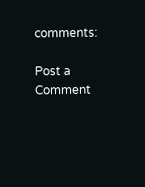comments:

Post a Comment